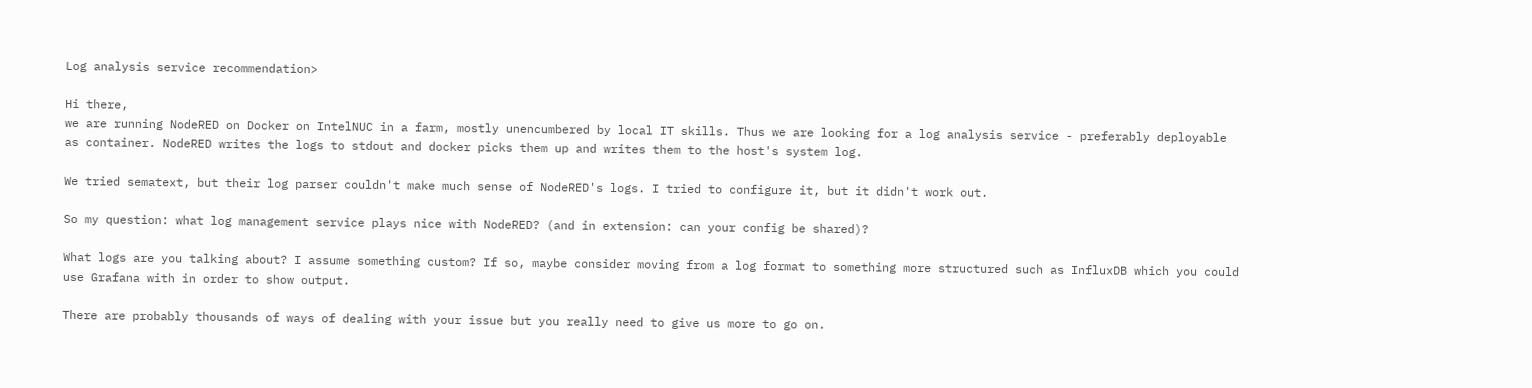Log analysis service recommendation>

Hi there,
we are running NodeRED on Docker on IntelNUC in a farm, mostly unencumbered by local IT skills. Thus we are looking for a log analysis service - preferably deployable as container. NodeRED writes the logs to stdout and docker picks them up and writes them to the host's system log.

We tried sematext, but their log parser couldn't make much sense of NodeRED's logs. I tried to configure it, but it didn't work out.

So my question: what log management service plays nice with NodeRED? (and in extension: can your config be shared)?

What logs are you talking about? I assume something custom? If so, maybe consider moving from a log format to something more structured such as InfluxDB which you could use Grafana with in order to show output.

There are probably thousands of ways of dealing with your issue but you really need to give us more to go on.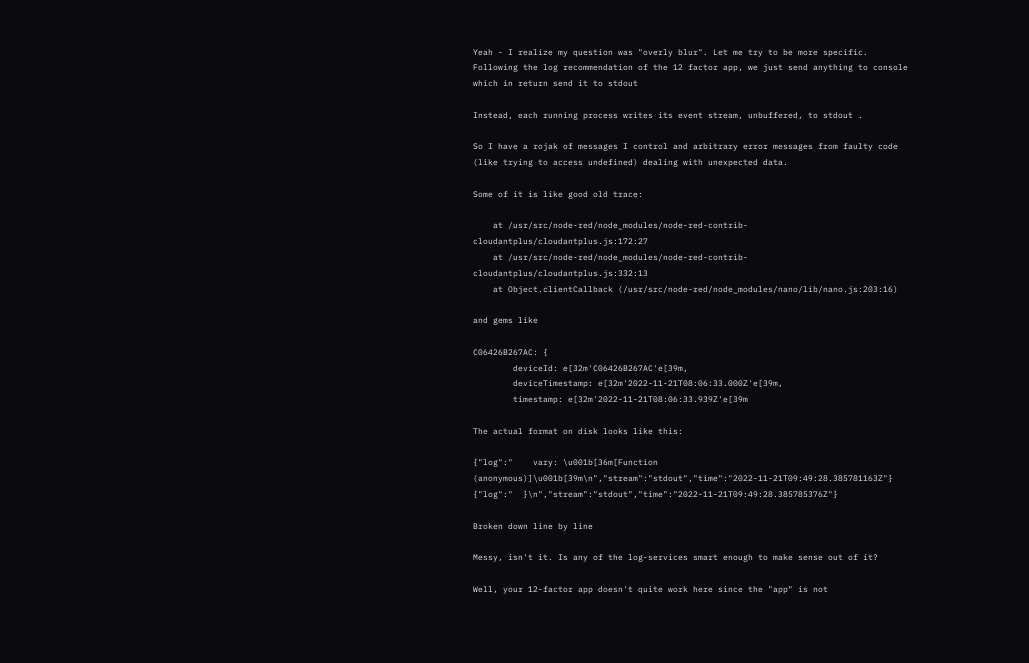Yeah - I realize my question was "overly blur". Let me try to be more specific. Following the log recommendation of the 12 factor app, we just send anything to console which in return send it to stdout

Instead, each running process writes its event stream, unbuffered, to stdout .

So I have a rojak of messages I control and arbitrary error messages from faulty code (like trying to access undefined) dealing with unexpected data.

Some of it is like good old trace:

    at /usr/src/node-red/node_modules/node-red-contrib-cloudantplus/cloudantplus.js:172:27
    at /usr/src/node-red/node_modules/node-red-contrib-cloudantplus/cloudantplus.js:332:13
    at Object.clientCallback (/usr/src/node-red/node_modules/nano/lib/nano.js:203:16)

and gems like

C06426B267AC: {
        deviceId: e[32m'C06426B267AC'e[39m,
        deviceTimestamp: e[32m'2022-11-21T08:06:33.000Z'e[39m,
        timestamp: e[32m'2022-11-21T08:06:33.939Z'e[39m

The actual format on disk looks like this:

{"log":"    vary: \u001b[36m[Function (anonymous)]\u001b[39m\n","stream":"stdout","time":"2022-11-21T09:49:28.385781163Z"}
{"log":"  }\n","stream":"stdout","time":"2022-11-21T09:49:28.385785376Z"}

Broken down line by line

Messy, isn't it. Is any of the log-services smart enough to make sense out of it?

Well, your 12-factor app doesn't quite work here since the "app" is not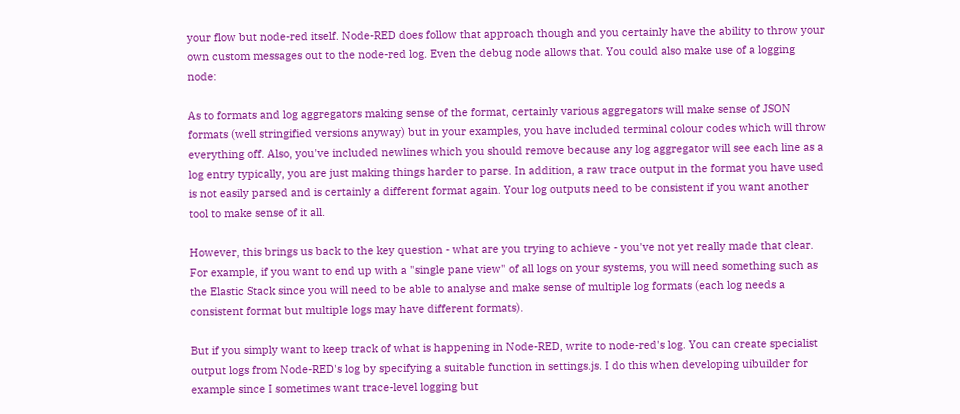your flow but node-red itself. Node-RED does follow that approach though and you certainly have the ability to throw your own custom messages out to the node-red log. Even the debug node allows that. You could also make use of a logging node:

As to formats and log aggregators making sense of the format, certainly various aggregators will make sense of JSON formats (well stringified versions anyway) but in your examples, you have included terminal colour codes which will throw everything off. Also, you've included newlines which you should remove because any log aggregator will see each line as a log entry typically, you are just making things harder to parse. In addition, a raw trace output in the format you have used is not easily parsed and is certainly a different format again. Your log outputs need to be consistent if you want another tool to make sense of it all.

However, this brings us back to the key question - what are you trying to achieve - you've not yet really made that clear. For example, if you want to end up with a "single pane view" of all logs on your systems, you will need something such as the Elastic Stack since you will need to be able to analyse and make sense of multiple log formats (each log needs a consistent format but multiple logs may have different formats).

But if you simply want to keep track of what is happening in Node-RED, write to node-red's log. You can create specialist output logs from Node-RED's log by specifying a suitable function in settings.js. I do this when developing uibuilder for example since I sometimes want trace-level logging but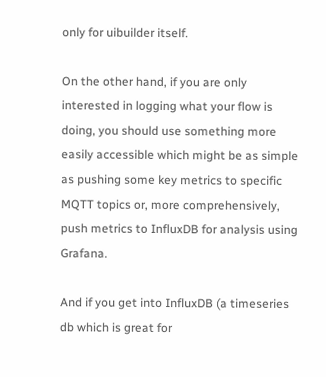only for uibuilder itself.

On the other hand, if you are only interested in logging what your flow is doing, you should use something more easily accessible which might be as simple as pushing some key metrics to specific MQTT topics or, more comprehensively, push metrics to InfluxDB for analysis using Grafana.

And if you get into InfluxDB (a timeseries db which is great for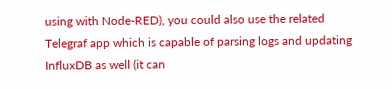using with Node-RED), you could also use the related Telegraf app which is capable of parsing logs and updating InfluxDB as well (it can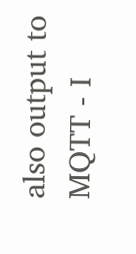also output to MQTT - I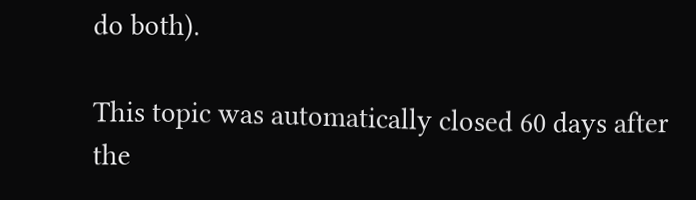do both).

This topic was automatically closed 60 days after the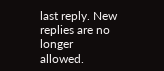last reply. New replies are no longer allowed.